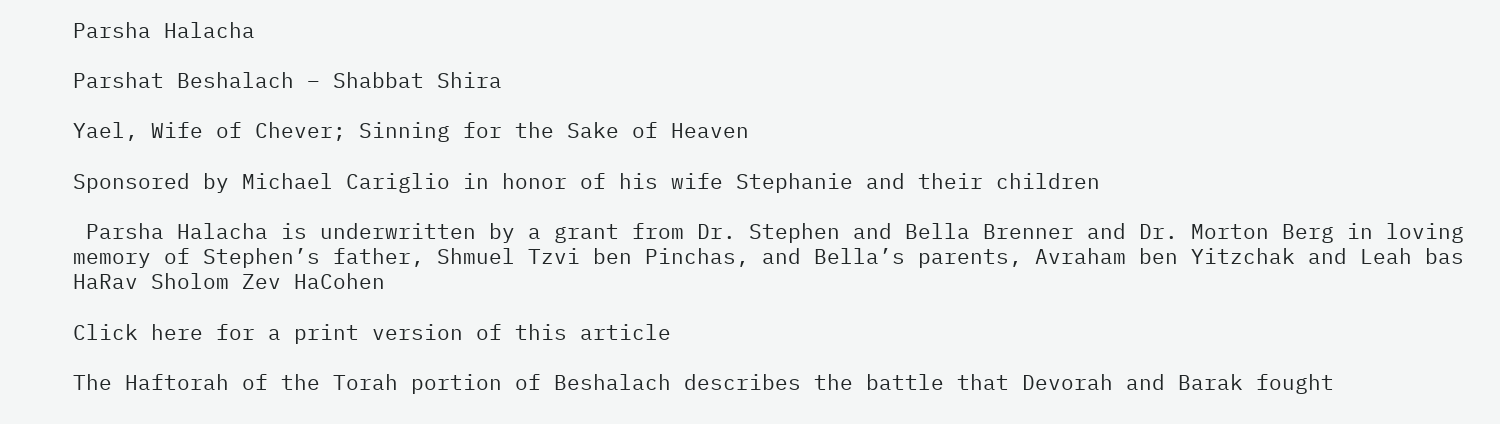Parsha Halacha

Parshat Beshalach – Shabbat Shira

Yael, Wife of Chever; Sinning for the Sake of Heaven

Sponsored by Michael Cariglio in honor of his wife Stephanie and their children

 Parsha Halacha is underwritten by a grant from Dr. Stephen and Bella Brenner and Dr. Morton Berg in loving memory of Stephen’s father, Shmuel Tzvi ben Pinchas, and Bella’s parents, Avraham ben Yitzchak and Leah bas HaRav Sholom Zev HaCohen

Click here for a print version of this article

The Haftorah of the Torah portion of Beshalach describes the battle that Devorah and Barak fought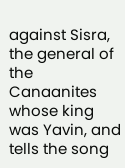against Sisra, the general of the Canaanites whose king was Yavin, and tells the song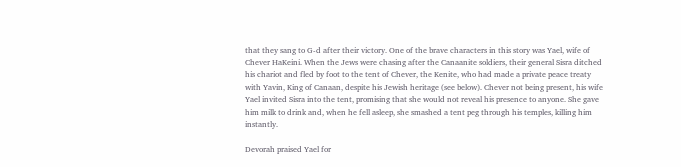that they sang to G-d after their victory. One of the brave characters in this story was Yael, wife of Chever HaKeini. When the Jews were chasing after the Canaanite soldiers, their general Sisra ditched his chariot and fled by foot to the tent of Chever, the Kenite, who had made a private peace treaty with Yavin, King of Canaan, despite his Jewish heritage (see below). Chever not being present, his wife Yael invited Sisra into the tent, promising that she would not reveal his presence to anyone. She gave him milk to drink and, when he fell asleep, she smashed a tent peg through his temples, killing him instantly.

Devorah praised Yael for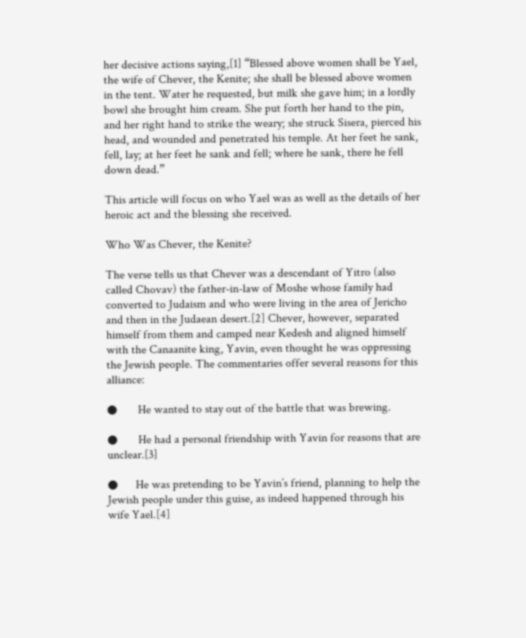her decisive actions saying,[1] “Blessed above women shall be Yael, the wife of Chever, the Kenite; she shall be blessed above women in the tent. Water he requested, but milk she gave him; in a lordly bowl she brought him cream. She put forth her hand to the pin, and her right hand to strike the weary; she struck Sisera, pierced his head, and wounded and penetrated his temple. At her feet he sank, fell, lay; at her feet he sank and fell; where he sank, there he fell down dead.”

This article will focus on who Yael was as well as the details of her heroic act and the blessing she received.

Who Was Chever, the Kenite?

The verse tells us that Chever was a descendant of Yitro (also called Chovav) the father-in-law of Moshe whose family had converted to Judaism and who were living in the area of Jericho and then in the Judaean desert.[2] Chever, however, separated himself from them and camped near Kedesh and aligned himself with the Canaanite king, Yavin, even thought he was oppressing the Jewish people. The commentaries offer several reasons for this alliance:

●       He wanted to stay out of the battle that was brewing.

●       He had a personal friendship with Yavin for reasons that are unclear.[3]

●      He was pretending to be Yavin’s friend, planning to help the Jewish people under this guise, as indeed happened through his wife Yael.[4]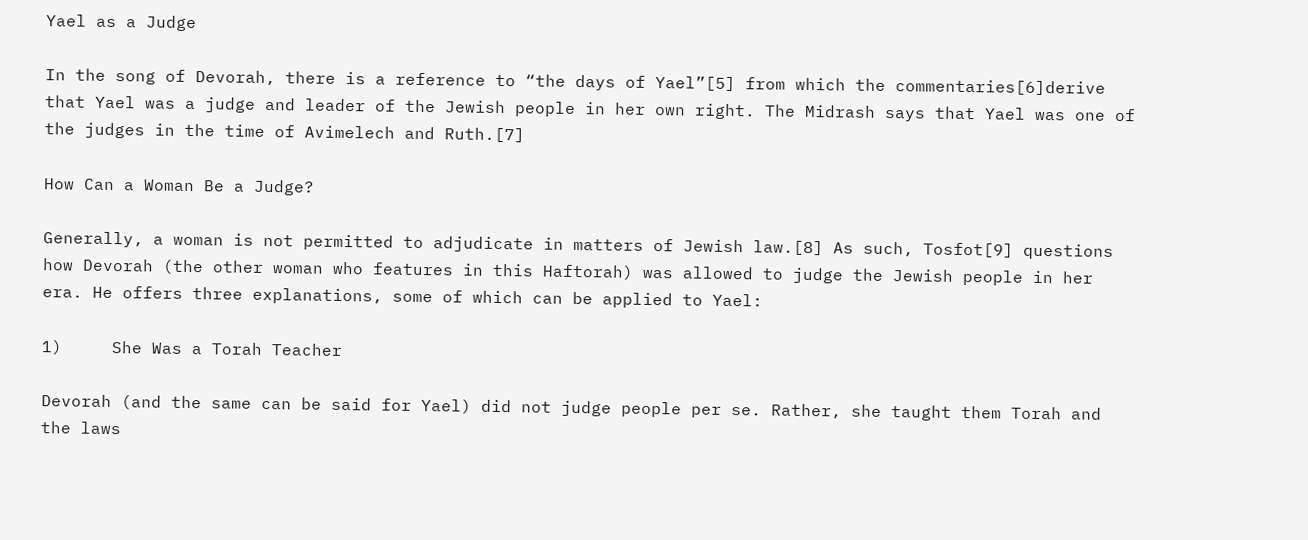Yael as a Judge

In the song of Devorah, there is a reference to “the days of Yael”[5] from which the commentaries[6]derive that Yael was a judge and leader of the Jewish people in her own right. The Midrash says that Yael was one of the judges in the time of Avimelech and Ruth.[7]

How Can a Woman Be a Judge?

Generally, a woman is not permitted to adjudicate in matters of Jewish law.[8] As such, Tosfot[9] questions how Devorah (the other woman who features in this Haftorah) was allowed to judge the Jewish people in her era. He offers three explanations, some of which can be applied to Yael:

1)     She Was a Torah Teacher

Devorah (and the same can be said for Yael) did not judge people per se. Rather, she taught them Torah and the laws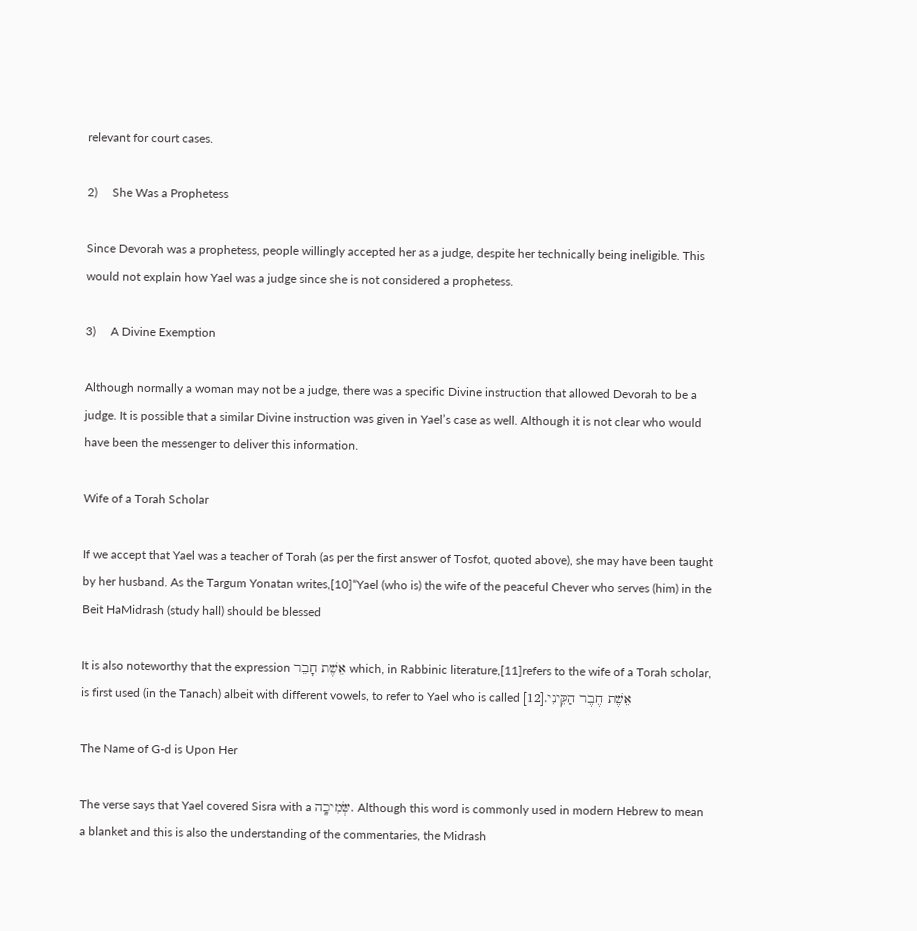relevant for court cases.

2)     She Was a Prophetess

Since Devorah was a prophetess, people willingly accepted her as a judge, despite her technically being ineligible. This would not explain how Yael was a judge since she is not considered a prophetess.

3)     A Divine Exemption

Although normally a woman may not be a judge, there was a specific Divine instruction that allowed Devorah to be a judge. It is possible that a similar Divine instruction was given in Yael’s case as well. Although it is not clear who would have been the messenger to deliver this information.

Wife of a Torah Scholar

If we accept that Yael was a teacher of Torah (as per the first answer of Tosfot, quoted above), she may have been taught by her husband. As the Targum Yonatan writes,[10]“Yael (who is) the wife of the peaceful Chever who serves (him) in the Beit HaMidrash (study hall) should be blessed

It is also noteworthy that the expression אֵשֶׁת חָבֵר which, in Rabbinic literature,[11]refers to the wife of a Torah scholar, is first used (in the Tanach) albeit with different vowels, to refer to Yael who is called אֵשֶׁת חֶבֶר הַקֵּינִי.[12]

The Name of G-d is Upon Her

The verse says that Yael covered Sisra with a שְּׂמִיכָֽה. Although this word is commonly used in modern Hebrew to mean a blanket and this is also the understanding of the commentaries, the Midrash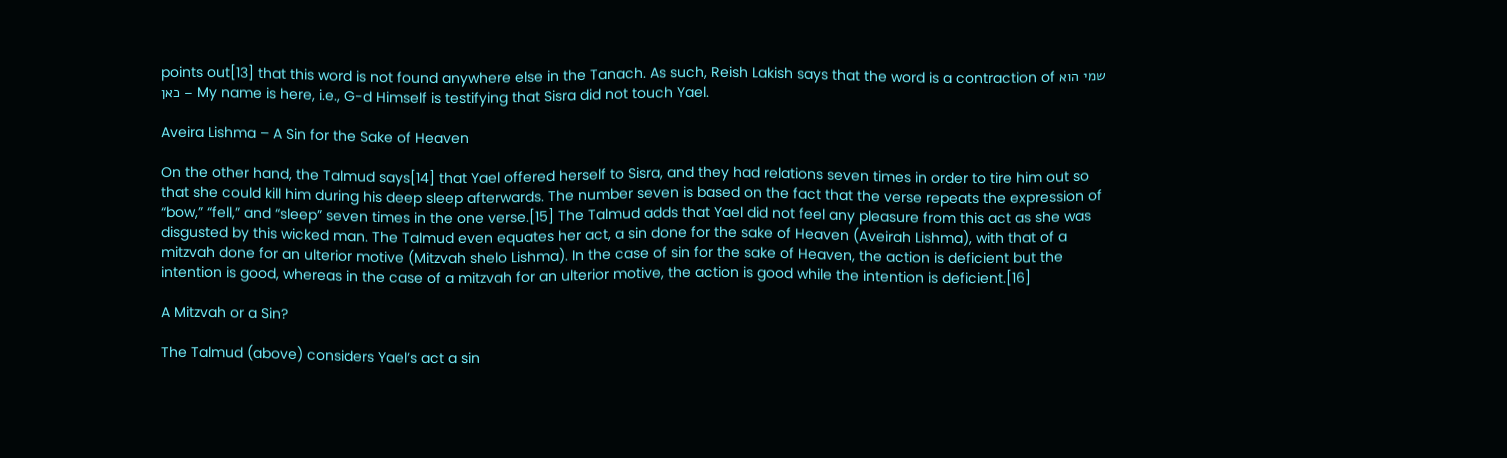points out[13] that this word is not found anywhere else in the Tanach. As such, Reish Lakish says that the word is a contraction of שמי הוא כאן – My name is here, i.e., G-d Himself is testifying that Sisra did not touch Yael.

Aveira Lishma – A Sin for the Sake of Heaven

On the other hand, the Talmud says[14] that Yael offered herself to Sisra, and they had relations seven times in order to tire him out so that she could kill him during his deep sleep afterwards. The number seven is based on the fact that the verse repeats the expression of “bow,” “fell,” and “sleep” seven times in the one verse.[15] The Talmud adds that Yael did not feel any pleasure from this act as she was disgusted by this wicked man. The Talmud even equates her act, a sin done for the sake of Heaven (Aveirah Lishma), with that of a mitzvah done for an ulterior motive (Mitzvah shelo Lishma). In the case of sin for the sake of Heaven, the action is deficient but the intention is good, whereas in the case of a mitzvah for an ulterior motive, the action is good while the intention is deficient.[16]

A Mitzvah or a Sin?

The Talmud (above) considers Yael’s act a sin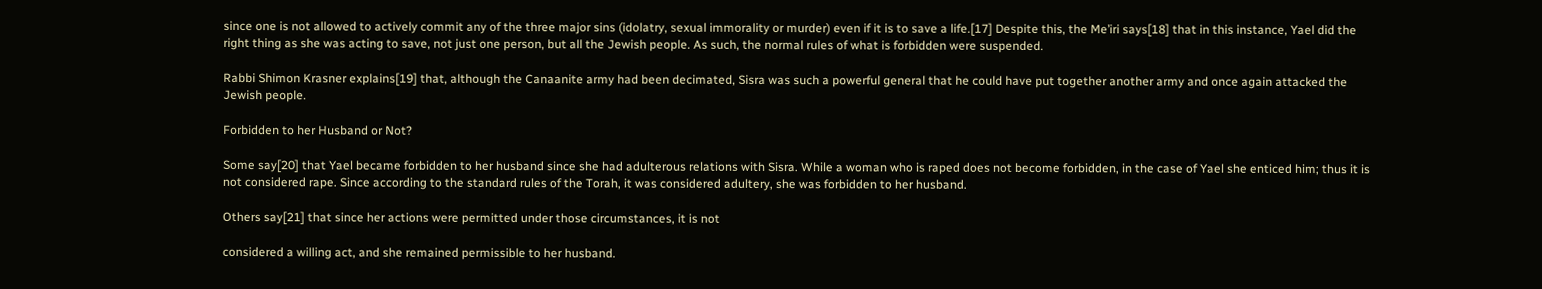since one is not allowed to actively commit any of the three major sins (idolatry, sexual immorality or murder) even if it is to save a life.[17] Despite this, the Me’iri says[18] that in this instance, Yael did the right thing as she was acting to save, not just one person, but all the Jewish people. As such, the normal rules of what is forbidden were suspended.

Rabbi Shimon Krasner explains[19] that, although the Canaanite army had been decimated, Sisra was such a powerful general that he could have put together another army and once again attacked the Jewish people.

Forbidden to her Husband or Not?

Some say[20] that Yael became forbidden to her husband since she had adulterous relations with Sisra. While a woman who is raped does not become forbidden, in the case of Yael she enticed him; thus it is not considered rape. Since according to the standard rules of the Torah, it was considered adultery, she was forbidden to her husband.

Others say[21] that since her actions were permitted under those circumstances, it is not

considered a willing act, and she remained permissible to her husband.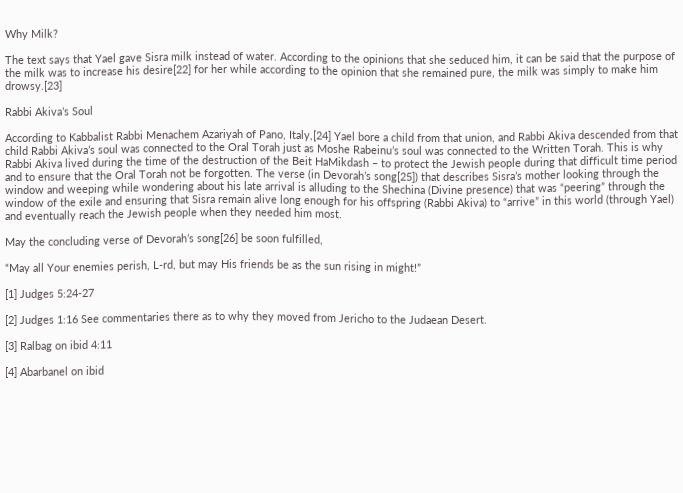Why Milk?

The text says that Yael gave Sisra milk instead of water. According to the opinions that she seduced him, it can be said that the purpose of the milk was to increase his desire[22] for her while according to the opinion that she remained pure, the milk was simply to make him drowsy.[23]

Rabbi Akiva’s Soul

According to Kabbalist Rabbi Menachem Azariyah of Pano, Italy,[24] Yael bore a child from that union, and Rabbi Akiva descended from that child Rabbi Akiva’s soul was connected to the Oral Torah just as Moshe Rabeinu’s soul was connected to the Written Torah. This is why Rabbi Akiva lived during the time of the destruction of the Beit HaMikdash – to protect the Jewish people during that difficult time period and to ensure that the Oral Torah not be forgotten. The verse (in Devorah’s song[25]) that describes Sisra’s mother looking through the window and weeping while wondering about his late arrival is alluding to the Shechina (Divine presence) that was “peering” through the window of the exile and ensuring that Sisra remain alive long enough for his offspring (Rabbi Akiva) to “arrive” in this world (through Yael) and eventually reach the Jewish people when they needed him most.

May the concluding verse of Devorah’s song[26] be soon fulfilled,

“May all Your enemies perish, L-rd, but may His friends be as the sun rising in might!”

[1] Judges 5:24-27

[2] Judges 1:16 See commentaries there as to why they moved from Jericho to the Judaean Desert.

[3] Ralbag on ibid 4:11

[4] Abarbanel on ibid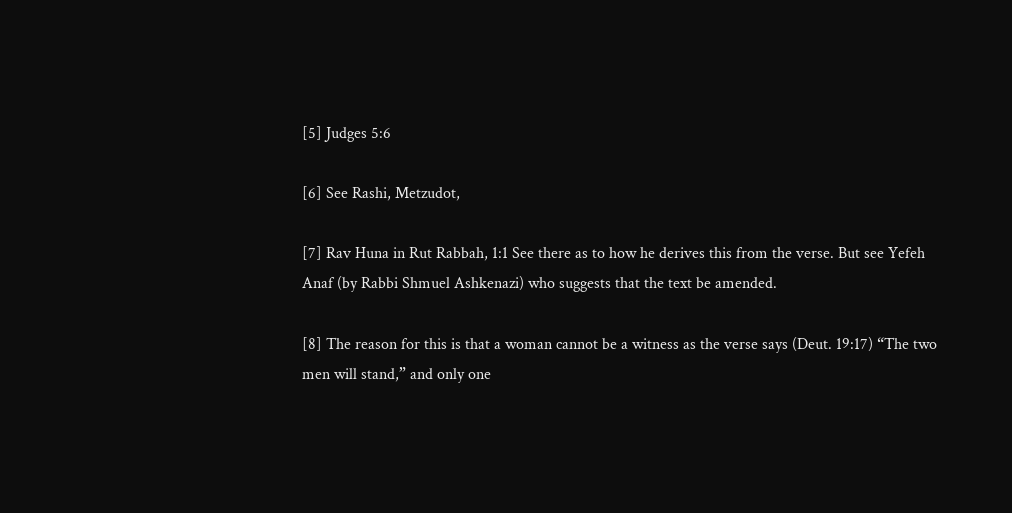[5] Judges 5:6

[6] See Rashi, Metzudot,

[7] Rav Huna in Rut Rabbah, 1:1 See there as to how he derives this from the verse. But see Yefeh Anaf (by Rabbi Shmuel Ashkenazi) who suggests that the text be amended.

[8] The reason for this is that a woman cannot be a witness as the verse says (Deut. 19:17) “The two men will stand,” and only one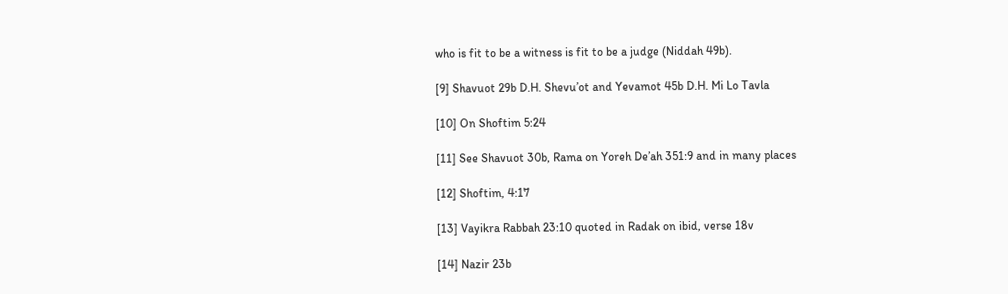who is fit to be a witness is fit to be a judge (Niddah 49b).

[9] Shavuot 29b D.H. Shevu’ot and Yevamot 45b D.H. Mi Lo Tavla

[10] On Shoftim 5:24

[11] See Shavuot 30b, Rama on Yoreh De’ah 351:9 and in many places

[12] Shoftim, 4:17

[13] Vayikra Rabbah 23:10 quoted in Radak on ibid, verse 18v

[14] Nazir 23b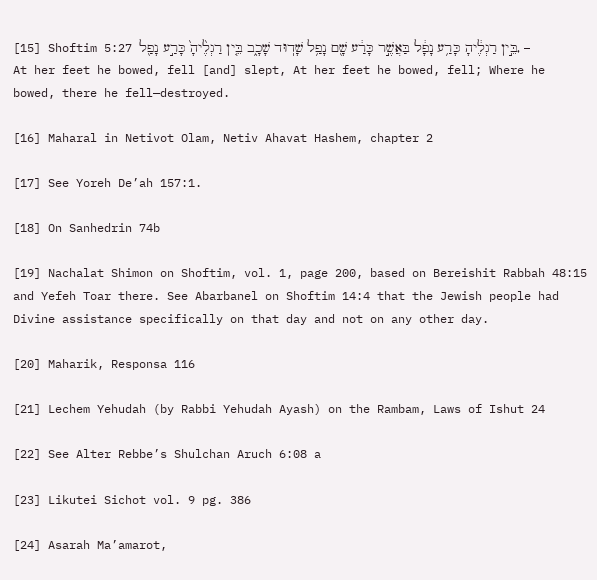[15] Shoftim 5:27 בֵּ֣ין רַגְלֶ֔יהָ כָּרַ֥ע נָפָ֔ל בַּאֲשֶׁ֣ר כָּרַ֔ע שָׁ֖ם נָפַ֥ל שָׁדֽוּד שָׁכָ֑ב בֵּ֤ין רַגְלֶ֙יהָ֙ כָּרַ֣ע נָפַ֖ל, – At her feet he bowed, fell [and] slept, At her feet he bowed, fell; Where he bowed, there he fell—destroyed.

[16] Maharal in Netivot Olam, Netiv Ahavat Hashem, chapter 2

[17] See Yoreh De’ah 157:1.

[18] On Sanhedrin 74b

[19] Nachalat Shimon on Shoftim, vol. 1, page 200, based on Bereishit Rabbah 48:15 and Yefeh Toar there. See Abarbanel on Shoftim 14:4 that the Jewish people had Divine assistance specifically on that day and not on any other day.

[20] Maharik, Responsa 116

[21] Lechem Yehudah (by Rabbi Yehudah Ayash) on the Rambam, Laws of Ishut 24

[22] See Alter Rebbe’s Shulchan Aruch 6:08 a

[23] Likutei Sichot vol. 9 pg. 386

[24] Asarah Ma’amarot,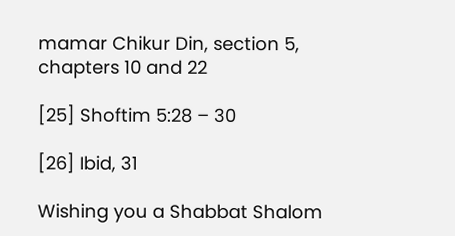mamar Chikur Din, section 5, chapters 10 and 22

[25] Shoftim 5:28 – 30

[26] Ibid, 31

Wishing you a Shabbat Shalom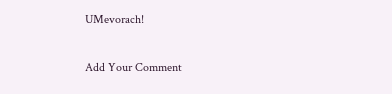UMevorach!

Add Your Comment